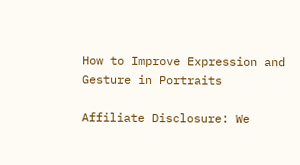How to Improve Expression and Gesture in Portraits

Affiliate Disclosure: We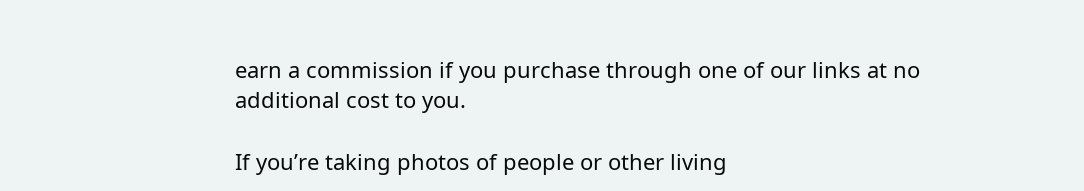earn a commission if you purchase through one of our links at no additional cost to you.

If you’re taking photos of people or other living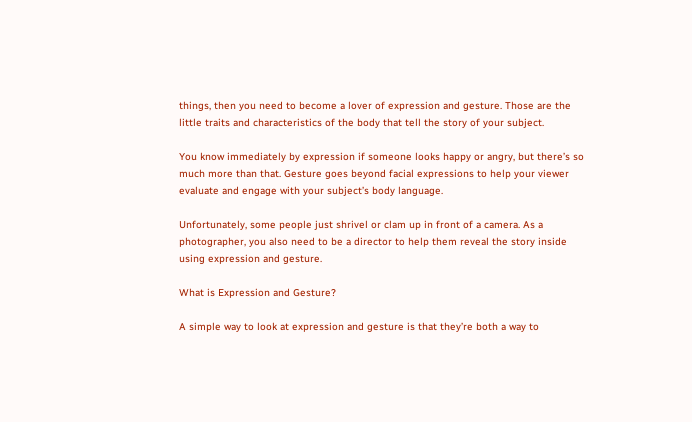things, then you need to become a lover of expression and gesture. Those are the little traits and characteristics of the body that tell the story of your subject.

You know immediately by expression if someone looks happy or angry, but there’s so much more than that. Gesture goes beyond facial expressions to help your viewer evaluate and engage with your subject’s body language.

Unfortunately, some people just shrivel or clam up in front of a camera. As a photographer, you also need to be a director to help them reveal the story inside using expression and gesture.

What is Expression and Gesture?

A simple way to look at expression and gesture is that they’re both a way to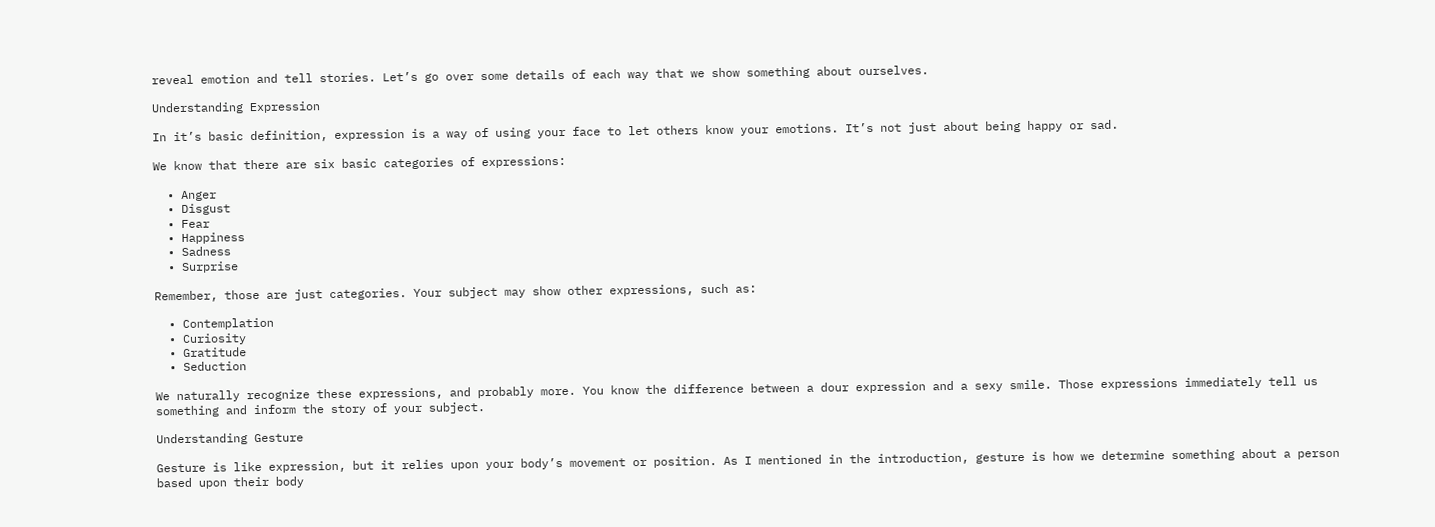reveal emotion and tell stories. Let’s go over some details of each way that we show something about ourselves.

Understanding Expression

In it’s basic definition, expression is a way of using your face to let others know your emotions. It’s not just about being happy or sad.

We know that there are six basic categories of expressions:

  • Anger
  • Disgust
  • Fear
  • Happiness
  • Sadness
  • Surprise

Remember, those are just categories. Your subject may show other expressions, such as:

  • Contemplation
  • Curiosity
  • Gratitude
  • Seduction

We naturally recognize these expressions, and probably more. You know the difference between a dour expression and a sexy smile. Those expressions immediately tell us something and inform the story of your subject.

Understanding Gesture

Gesture is like expression, but it relies upon your body’s movement or position. As I mentioned in the introduction, gesture is how we determine something about a person based upon their body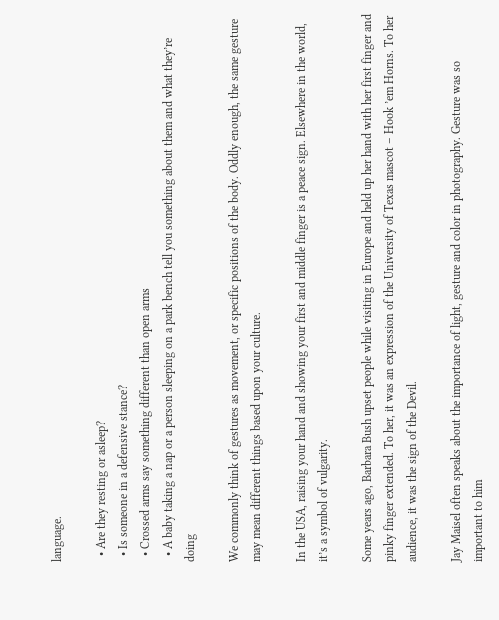language.

  • Are they resting or asleep?
  • Is someone in a defensive stance?
  • Crossed arms say something different than open arms
  • A baby taking a nap or a person sleeping on a park bench tell you something about them and what they’re doing

We commonly think of gestures as movement, or specific positions of the body. Oddly enough, the same gesture may mean different things based upon your culture.

In the USA, raising your hand and showing your first and middle finger is a peace sign. Elsewhere in the world, it’s a symbol of vulgarity.

Some years ago, Barbara Bush upset people while visiting in Europe and held up her hand with her first finger and pinky finger extended. To her, it was an expression of the University of Texas mascot – Hook ’em Horns. To her audience, it was the sign of the Devil.

Jay Maisel often speaks about the importance of light, gesture and color in photography. Gesture was so important to him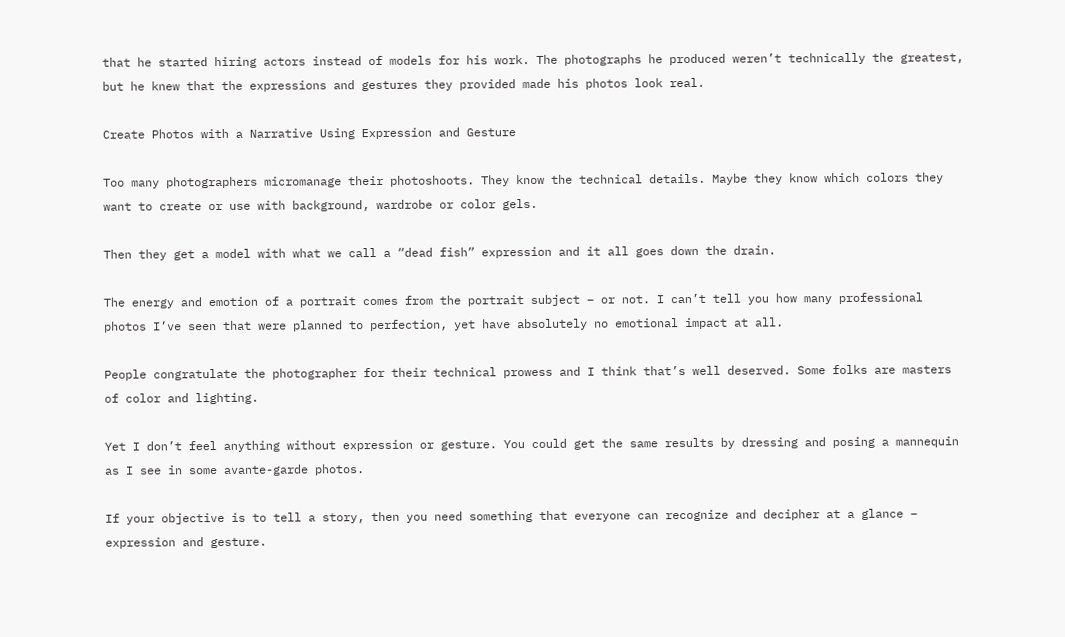that he started hiring actors instead of models for his work. The photographs he produced weren’t technically the greatest, but he knew that the expressions and gestures they provided made his photos look real.

Create Photos with a Narrative Using Expression and Gesture

Too many photographers micromanage their photoshoots. They know the technical details. Maybe they know which colors they want to create or use with background, wardrobe or color gels.

Then they get a model with what we call a “dead fish” expression and it all goes down the drain.

The energy and emotion of a portrait comes from the portrait subject – or not. I can’t tell you how many professional photos I’ve seen that were planned to perfection, yet have absolutely no emotional impact at all.

People congratulate the photographer for their technical prowess and I think that’s well deserved. Some folks are masters of color and lighting.

Yet I don’t feel anything without expression or gesture. You could get the same results by dressing and posing a mannequin as I see in some avante-garde photos.

If your objective is to tell a story, then you need something that everyone can recognize and decipher at a glance – expression and gesture.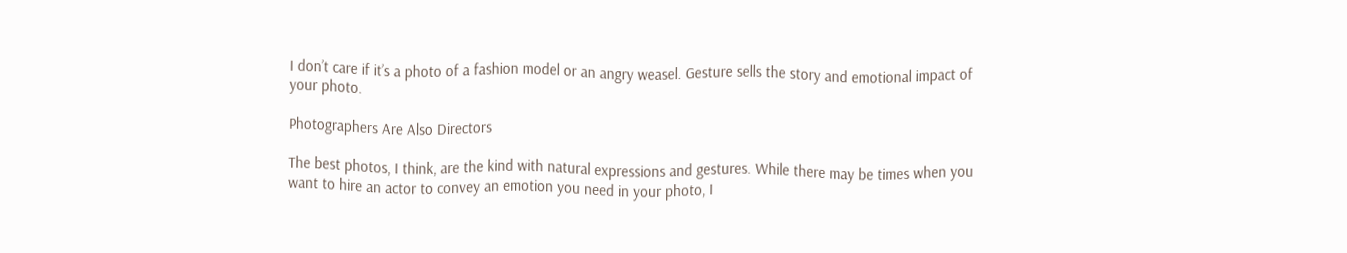I don’t care if it’s a photo of a fashion model or an angry weasel. Gesture sells the story and emotional impact of your photo.

Photographers Are Also Directors

The best photos, I think, are the kind with natural expressions and gestures. While there may be times when you want to hire an actor to convey an emotion you need in your photo, I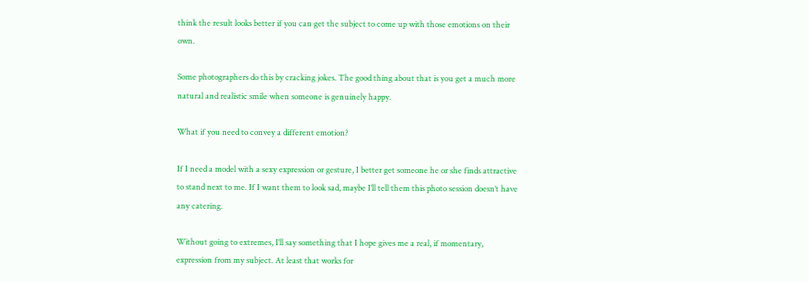think the result looks better if you can get the subject to come up with those emotions on their own.

Some photographers do this by cracking jokes. The good thing about that is you get a much more natural and realistic smile when someone is genuinely happy.

What if you need to convey a different emotion?

If I need a model with a sexy expression or gesture, I better get someone he or she finds attractive to stand next to me. If I want them to look sad, maybe I’ll tell them this photo session doesn’t have any catering.

Without going to extremes, I’ll say something that I hope gives me a real, if momentary, expression from my subject. At least that works for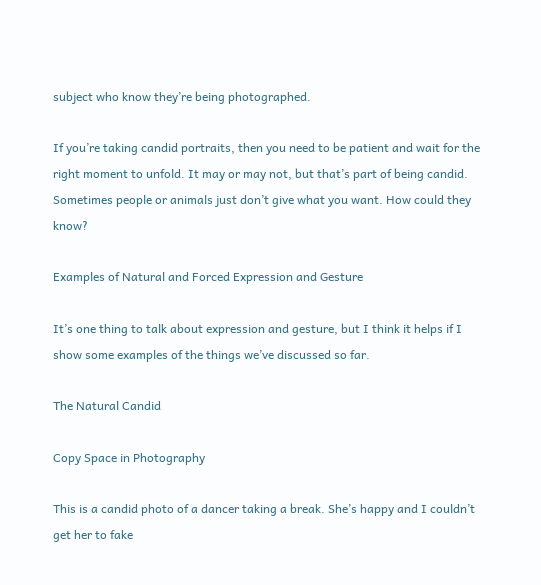subject who know they’re being photographed.

If you’re taking candid portraits, then you need to be patient and wait for the right moment to unfold. It may or may not, but that’s part of being candid. Sometimes people or animals just don’t give what you want. How could they know?

Examples of Natural and Forced Expression and Gesture

It’s one thing to talk about expression and gesture, but I think it helps if I show some examples of the things we’ve discussed so far.

The Natural Candid

Copy Space in Photography

This is a candid photo of a dancer taking a break. She’s happy and I couldn’t get her to fake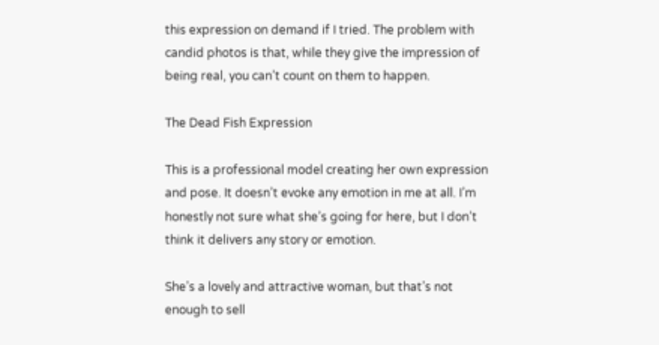this expression on demand if I tried. The problem with candid photos is that, while they give the impression of being real, you can’t count on them to happen.

The Dead Fish Expression

This is a professional model creating her own expression and pose. It doesn’t evoke any emotion in me at all. I’m honestly not sure what she’s going for here, but I don’t think it delivers any story or emotion.

She’s a lovely and attractive woman, but that’s not enough to sell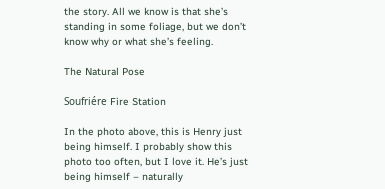the story. All we know is that she’s standing in some foliage, but we don’t know why or what she’s feeling.

The Natural Pose

Soufriére Fire Station

In the photo above, this is Henry just being himself. I probably show this photo too often, but I love it. He’s just being himself – naturally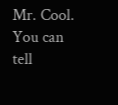Mr. Cool. You can tell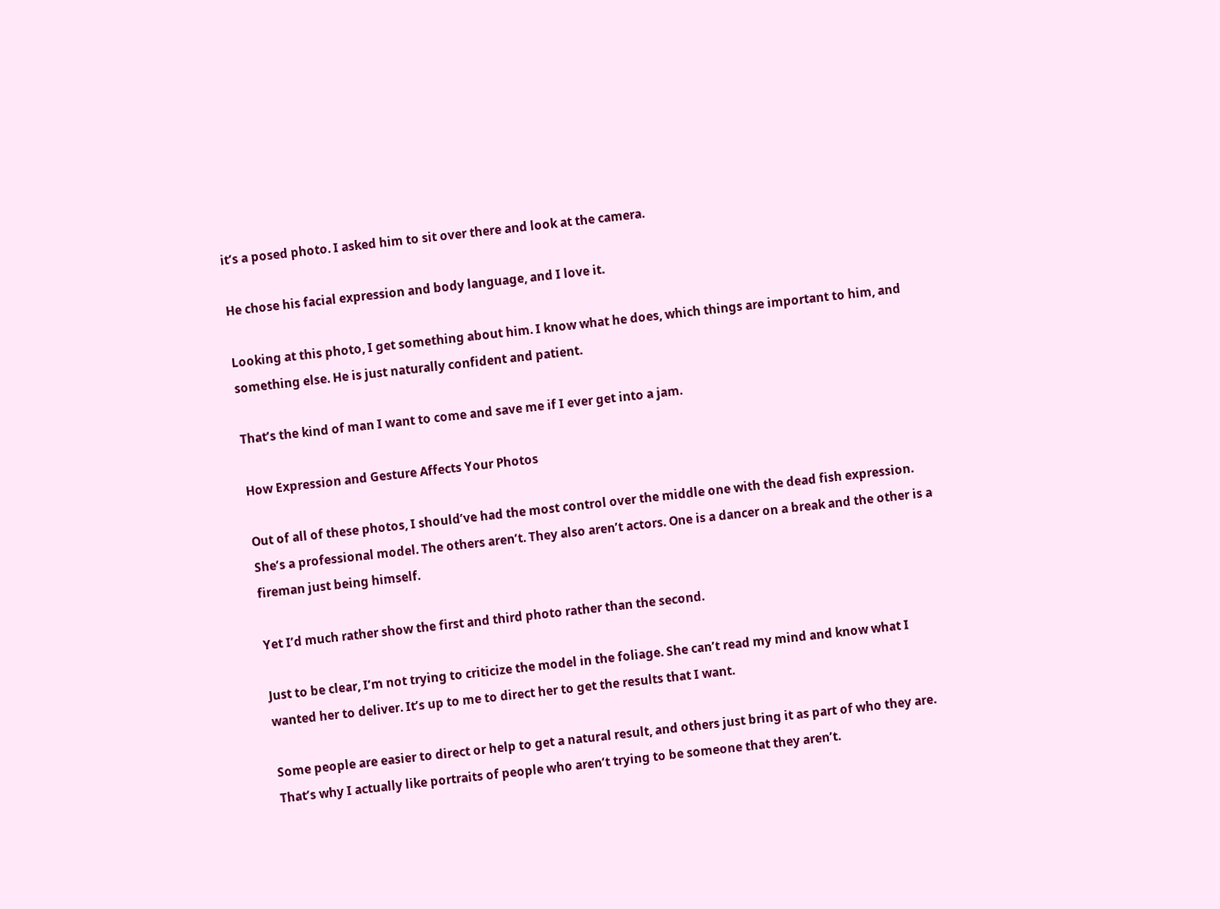it’s a posed photo. I asked him to sit over there and look at the camera.

He chose his facial expression and body language, and I love it.

Looking at this photo, I get something about him. I know what he does, which things are important to him, and something else. He is just naturally confident and patient.

That’s the kind of man I want to come and save me if I ever get into a jam.

How Expression and Gesture Affects Your Photos

Out of all of these photos, I should’ve had the most control over the middle one with the dead fish expression. She’s a professional model. The others aren’t. They also aren’t actors. One is a dancer on a break and the other is a fireman just being himself.

Yet I’d much rather show the first and third photo rather than the second.

Just to be clear, I’m not trying to criticize the model in the foliage. She can’t read my mind and know what I wanted her to deliver. It’s up to me to direct her to get the results that I want.

Some people are easier to direct or help to get a natural result, and others just bring it as part of who they are. That’s why I actually like portraits of people who aren’t trying to be someone that they aren’t.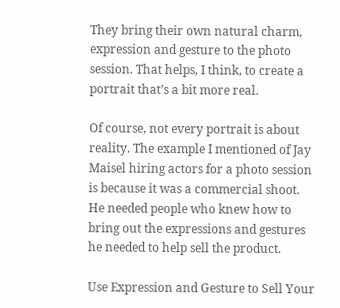They bring their own natural charm, expression and gesture to the photo session. That helps, I think, to create a portrait that’s a bit more real.

Of course, not every portrait is about reality. The example I mentioned of Jay Maisel hiring actors for a photo session is because it was a commercial shoot. He needed people who knew how to bring out the expressions and gestures he needed to help sell the product.

Use Expression and Gesture to Sell Your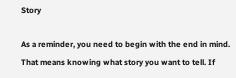Story

As a reminder, you need to begin with the end in mind. That means knowing what story you want to tell. If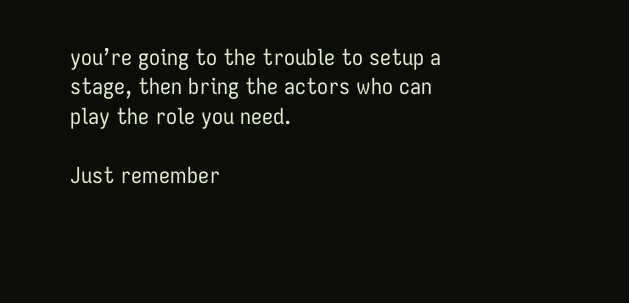you’re going to the trouble to setup a stage, then bring the actors who can play the role you need.

Just remember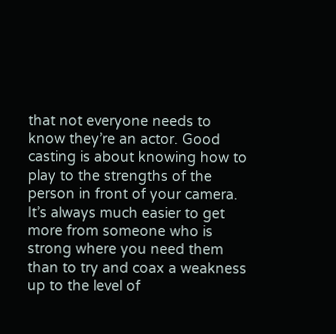that not everyone needs to know they’re an actor. Good casting is about knowing how to play to the strengths of the person in front of your camera. It’s always much easier to get more from someone who is strong where you need them than to try and coax a weakness up to the level of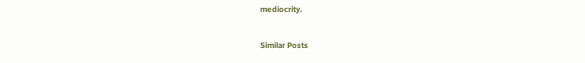mediocrity.

Similar Posts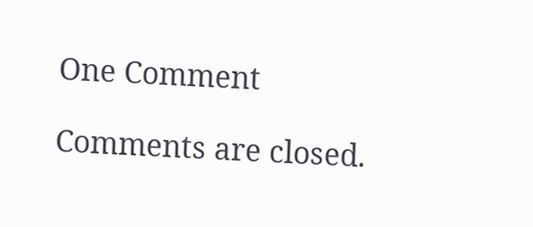One Comment

Comments are closed.